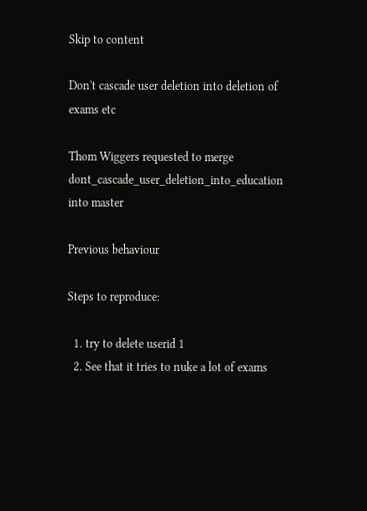Skip to content

Don't cascade user deletion into deletion of exams etc

Thom Wiggers requested to merge dont_cascade_user_deletion_into_education into master

Previous behaviour

Steps to reproduce:

  1. try to delete userid 1
  2. See that it tries to nuke a lot of exams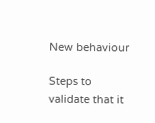New behaviour

Steps to validate that it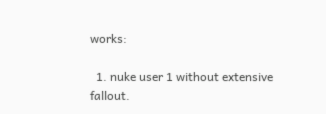works:

  1. nuke user 1 without extensive fallout.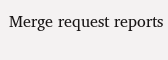Merge request reports